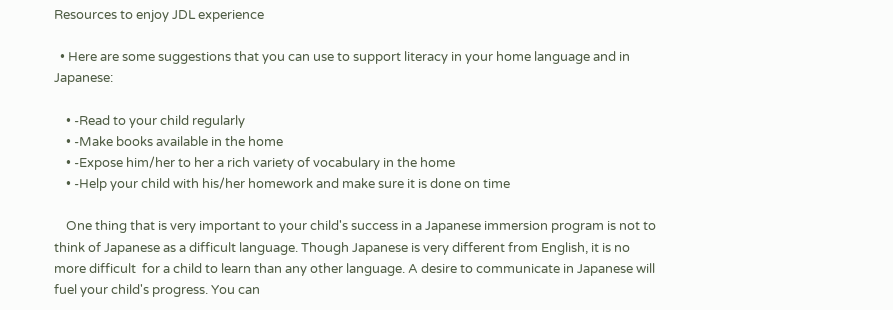Resources to enjoy JDL experience

  • Here are some suggestions that you can use to support literacy in your home language and in Japanese:

    • -Read to your child regularly
    • -Make books available in the home
    • -Expose him/her to her a rich variety of vocabulary in the home
    • -Help your child with his/her homework and make sure it is done on time

    One thing that is very important to your child's success in a Japanese immersion program is not to think of Japanese as a difficult language. Though Japanese is very different from English, it is no more difficult  for a child to learn than any other language. A desire to communicate in Japanese will fuel your child's progress. You can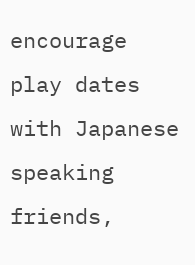encourage play dates with Japanese speaking friends,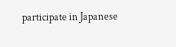participate in Japanese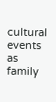cultural events as family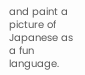and paint a picture of Japanese as a fun language.